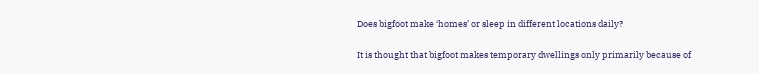Does bigfoot make ‘homes’ or sleep in different locations daily?

It is thought that bigfoot makes temporary dwellings only primarily because of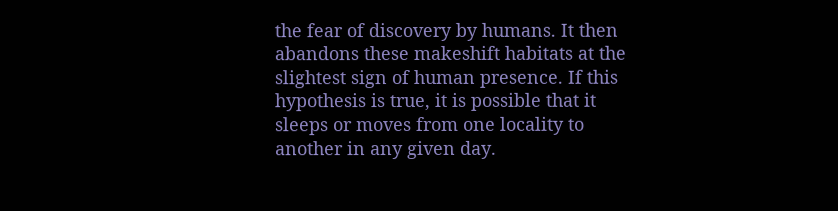the fear of discovery by humans. It then abandons these makeshift habitats at the slightest sign of human presence. If this hypothesis is true, it is possible that it sleeps or moves from one locality to another in any given day.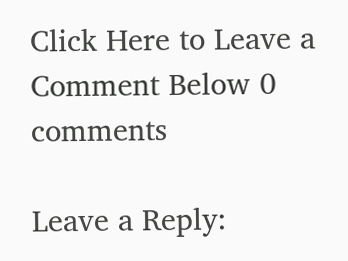Click Here to Leave a Comment Below 0 comments

Leave a Reply: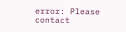error: Please contact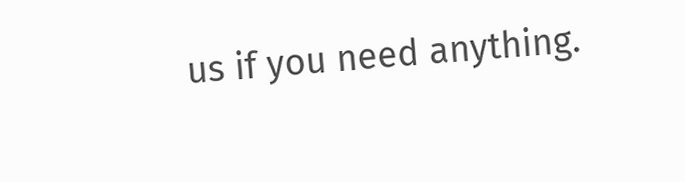us if you need anything.